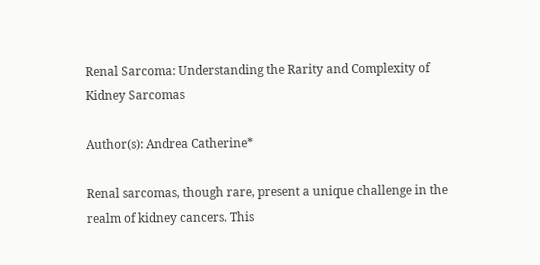Renal Sarcoma: Understanding the Rarity and Complexity of Kidney Sarcomas

Author(s): Andrea Catherine*

Renal sarcomas, though rare, present a unique challenge in the realm of kidney cancers. This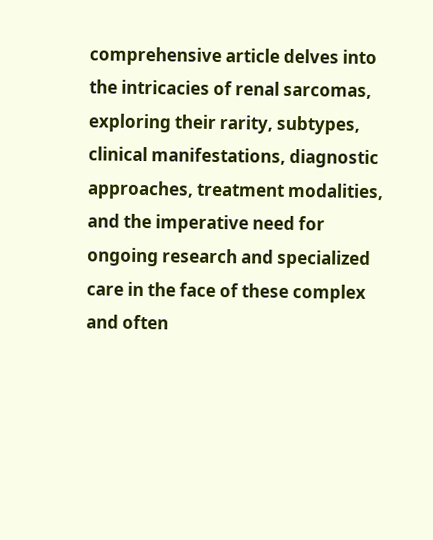comprehensive article delves into the intricacies of renal sarcomas, exploring their rarity, subtypes, clinical manifestations, diagnostic approaches, treatment modalities, and the imperative need for ongoing research and specialized care in the face of these complex and often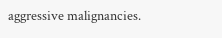aggressive malignancies.